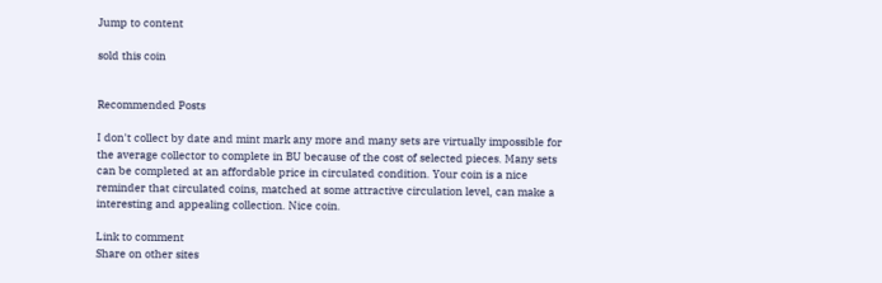Jump to content

sold this coin


Recommended Posts

I don't collect by date and mint mark any more and many sets are virtually impossible for the average collector to complete in BU because of the cost of selected pieces. Many sets can be completed at an affordable price in circulated condition. Your coin is a nice reminder that circulated coins, matched at some attractive circulation level, can make a interesting and appealing collection. Nice coin.

Link to comment
Share on other sites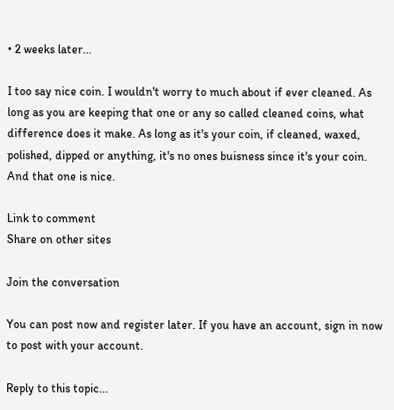• 2 weeks later...

I too say nice coin. I wouldn't worry to much about if ever cleaned. As long as you are keeping that one or any so called cleaned coins, what difference does it make. As long as it's your coin, if cleaned, waxed, polished, dipped or anything, it's no ones buisness since it's your coin. And that one is nice.

Link to comment
Share on other sites

Join the conversation

You can post now and register later. If you have an account, sign in now to post with your account.

Reply to this topic...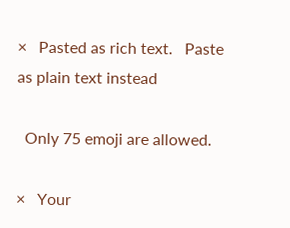×   Pasted as rich text.   Paste as plain text instead

  Only 75 emoji are allowed.

×   Your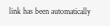link has been automatically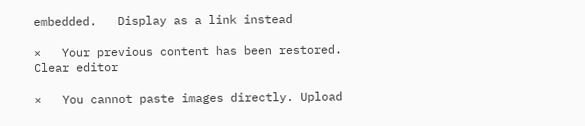embedded.   Display as a link instead

×   Your previous content has been restored.   Clear editor

×   You cannot paste images directly. Upload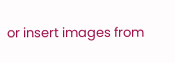or insert images from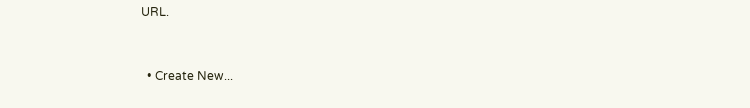URL.


  • Create New...